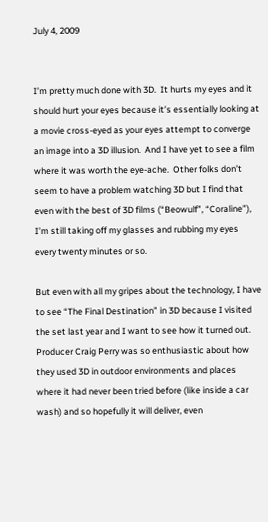July 4, 2009


I’m pretty much done with 3D.  It hurts my eyes and it should hurt your eyes because it’s essentially looking at a movie cross-eyed as your eyes attempt to converge an image into a 3D illusion.  And I have yet to see a film where it was worth the eye-ache.  Other folks don’t seem to have a problem watching 3D but I find that even with the best of 3D films (“Beowulf”, “Coraline”), I’m still taking off my glasses and rubbing my eyes every twenty minutes or so.

But even with all my gripes about the technology, I have to see “The Final Destination” in 3D because I visited the set last year and I want to see how it turned out.  Producer Craig Perry was so enthusiastic about how they used 3D in outdoor environments and places where it had never been tried before (like inside a car wash) and so hopefully it will deliver, even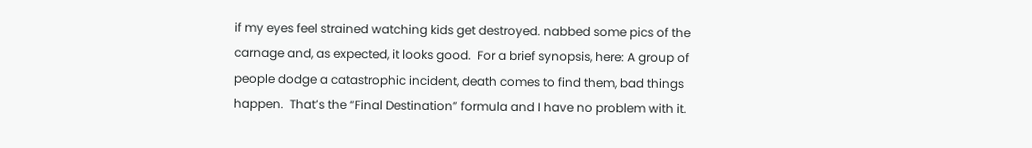if my eyes feel strained watching kids get destroyed. nabbed some pics of the carnage and, as expected, it looks good.  For a brief synopsis, here: A group of people dodge a catastrophic incident, death comes to find them, bad things happen.  That’s the “Final Destination” formula and I have no problem with it.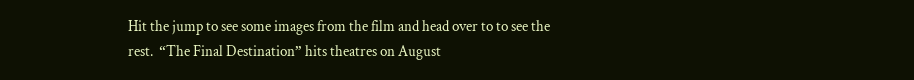Hit the jump to see some images from the film and head over to to see the rest.  “The Final Destination” hits theatres on August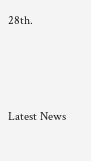28th.



Latest News